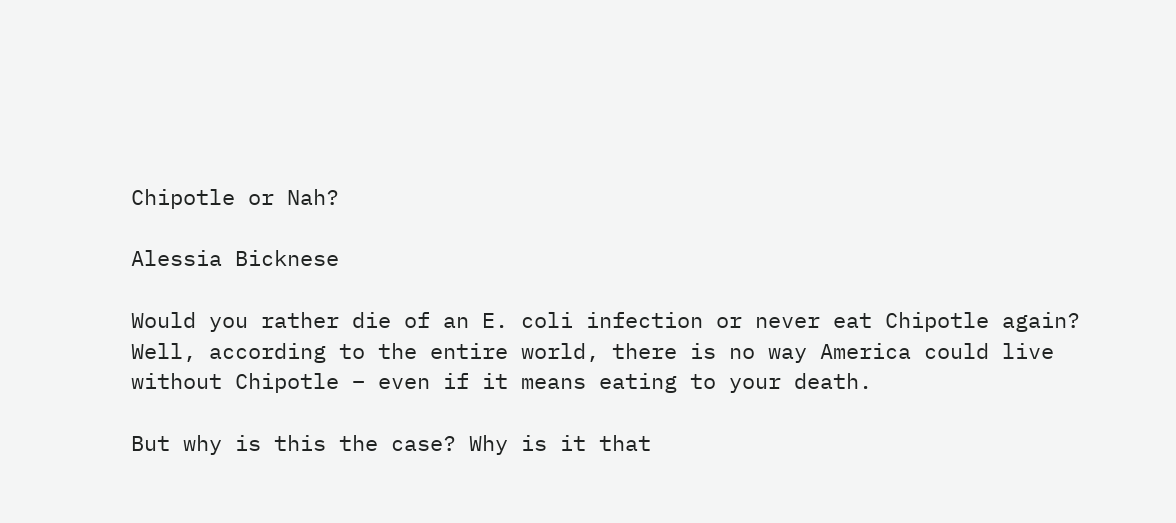Chipotle or Nah?

Alessia Bicknese

Would you rather die of an E. coli infection or never eat Chipotle again? Well, according to the entire world, there is no way America could live without Chipotle – even if it means eating to your death.

But why is this the case? Why is it that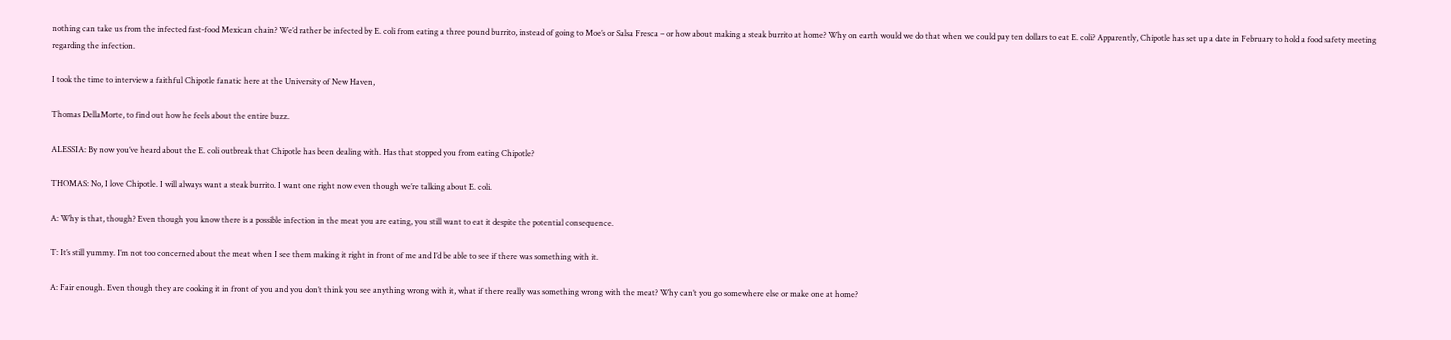nothing can take us from the infected fast-food Mexican chain? We’d rather be infected by E. coli from eating a three pound burrito, instead of going to Moe’s or Salsa Fresca – or how about making a steak burrito at home? Why on earth would we do that when we could pay ten dollars to eat E. coli? Apparently, Chipotle has set up a date in February to hold a food safety meeting regarding the infection.

I took the time to interview a faithful Chipotle fanatic here at the University of New Haven,

Thomas DellaMorte, to find out how he feels about the entire buzz.

ALESSIA: By now you’ve heard about the E. coli outbreak that Chipotle has been dealing with. Has that stopped you from eating Chipotle?

THOMAS: No, I love Chipotle. I will always want a steak burrito. I want one right now even though we’re talking about E. coli.

A: Why is that, though? Even though you know there is a possible infection in the meat you are eating, you still want to eat it despite the potential consequence.

T: It’s still yummy. I’m not too concerned about the meat when I see them making it right in front of me and I’d be able to see if there was something with it.

A: Fair enough. Even though they are cooking it in front of you and you don’t think you see anything wrong with it, what if there really was something wrong with the meat? Why can’t you go somewhere else or make one at home?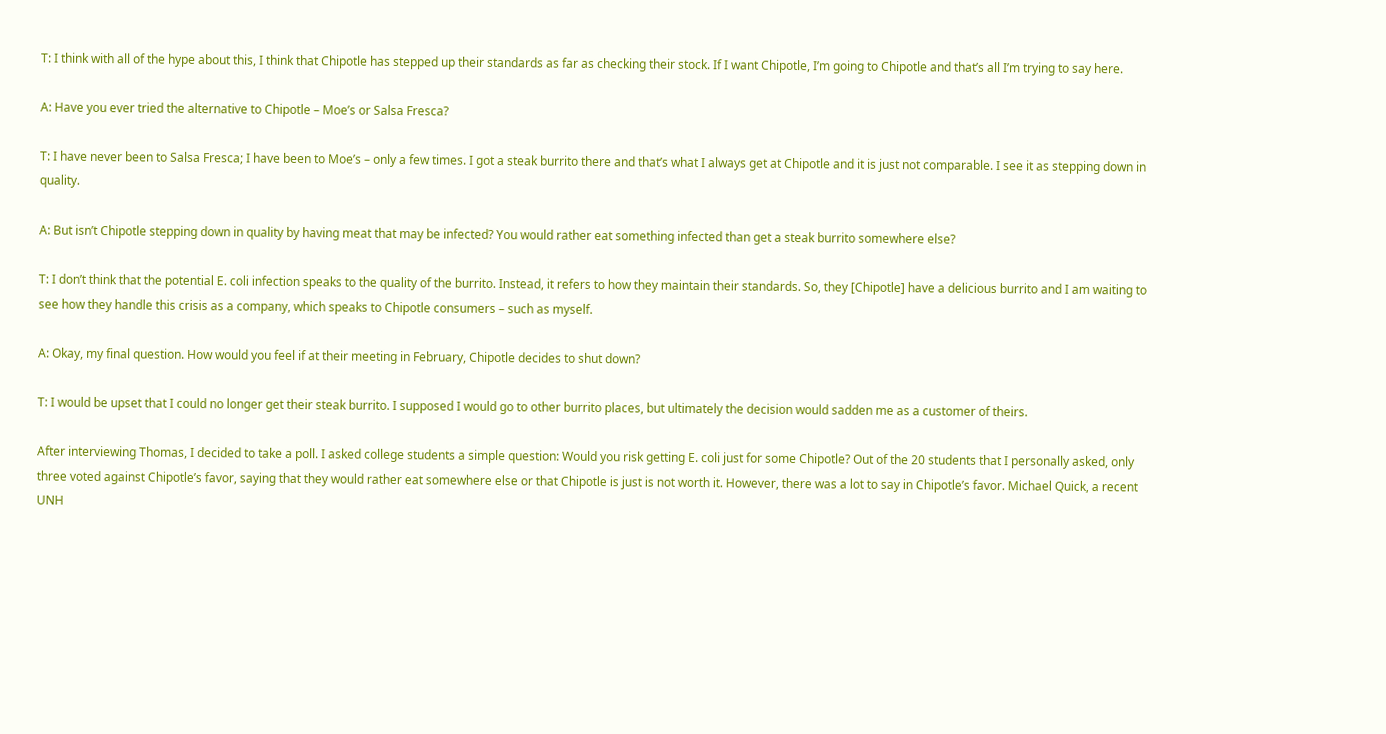T: I think with all of the hype about this, I think that Chipotle has stepped up their standards as far as checking their stock. If I want Chipotle, I’m going to Chipotle and that’s all I’m trying to say here.

A: Have you ever tried the alternative to Chipotle – Moe’s or Salsa Fresca?

T: I have never been to Salsa Fresca; I have been to Moe’s – only a few times. I got a steak burrito there and that’s what I always get at Chipotle and it is just not comparable. I see it as stepping down in quality.

A: But isn’t Chipotle stepping down in quality by having meat that may be infected? You would rather eat something infected than get a steak burrito somewhere else?

T: I don’t think that the potential E. coli infection speaks to the quality of the burrito. Instead, it refers to how they maintain their standards. So, they [Chipotle] have a delicious burrito and I am waiting to see how they handle this crisis as a company, which speaks to Chipotle consumers – such as myself.

A: Okay, my final question. How would you feel if at their meeting in February, Chipotle decides to shut down?

T: I would be upset that I could no longer get their steak burrito. I supposed I would go to other burrito places, but ultimately the decision would sadden me as a customer of theirs.

After interviewing Thomas, I decided to take a poll. I asked college students a simple question: Would you risk getting E. coli just for some Chipotle? Out of the 20 students that I personally asked, only three voted against Chipotle’s favor, saying that they would rather eat somewhere else or that Chipotle is just is not worth it. However, there was a lot to say in Chipotle’s favor. Michael Quick, a recent UNH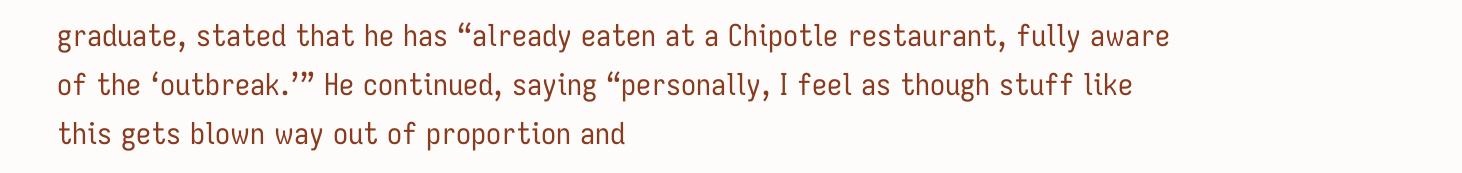graduate, stated that he has “already eaten at a Chipotle restaurant, fully aware of the ‘outbreak.’” He continued, saying “personally, I feel as though stuff like this gets blown way out of proportion and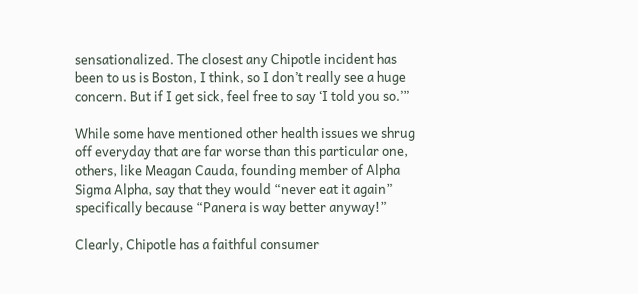sensationalized. The closest any Chipotle incident has been to us is Boston, I think, so I don’t really see a huge concern. But if I get sick, feel free to say ‘I told you so.’”

While some have mentioned other health issues we shrug off everyday that are far worse than this particular one, others, like Meagan Cauda, founding member of Alpha Sigma Alpha, say that they would “never eat it again” specifically because “Panera is way better anyway!”

Clearly, Chipotle has a faithful consumer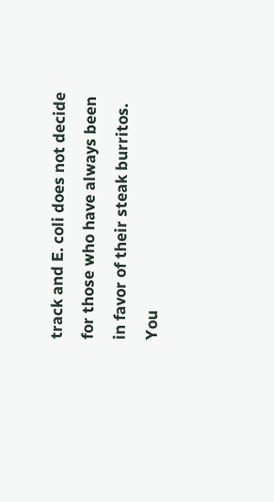track and E. coli does not decide for those who have always been in favor of their steak burritos. You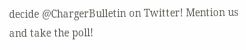decide @ChargerBulletin on Twitter! Mention us and take the poll!